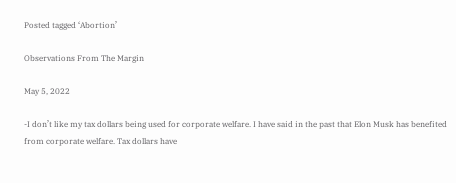Posted tagged ‘Abortion’

Observations From The Margin

May 5, 2022

-I don’t like my tax dollars being used for corporate welfare. I have said in the past that Elon Musk has benefited from corporate welfare. Tax dollars have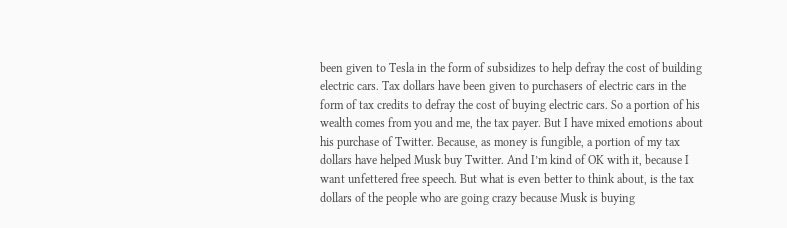been given to Tesla in the form of subsidizes to help defray the cost of building electric cars. Tax dollars have been given to purchasers of electric cars in the form of tax credits to defray the cost of buying electric cars. So a portion of his wealth comes from you and me, the tax payer. But I have mixed emotions about his purchase of Twitter. Because, as money is fungible, a portion of my tax dollars have helped Musk buy Twitter. And I’m kind of OK with it, because I want unfettered free speech. But what is even better to think about, is the tax dollars of the people who are going crazy because Musk is buying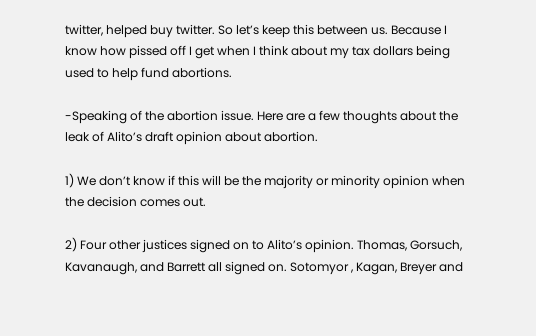twitter, helped buy twitter. So let’s keep this between us. Because I know how pissed off I get when I think about my tax dollars being used to help fund abortions.

-Speaking of the abortion issue. Here are a few thoughts about the leak of Alito’s draft opinion about abortion.

1) We don’t know if this will be the majority or minority opinion when the decision comes out.

2) Four other justices signed on to Alito’s opinion. Thomas, Gorsuch, Kavanaugh, and Barrett all signed on. Sotomyor , Kagan, Breyer and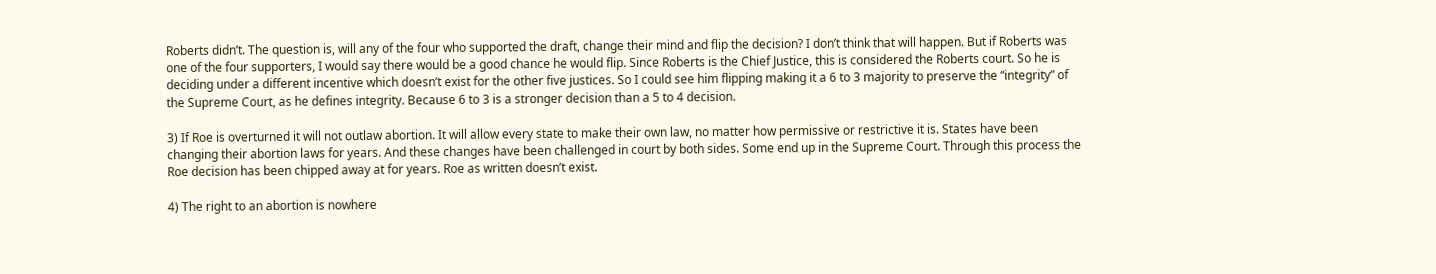Roberts didn’t. The question is, will any of the four who supported the draft, change their mind and flip the decision? I don’t think that will happen. But if Roberts was one of the four supporters, I would say there would be a good chance he would flip. Since Roberts is the Chief Justice, this is considered the Roberts court. So he is deciding under a different incentive which doesn’t exist for the other five justices. So I could see him flipping making it a 6 to 3 majority to preserve the “integrity” of the Supreme Court, as he defines integrity. Because 6 to 3 is a stronger decision than a 5 to 4 decision.

3) If Roe is overturned it will not outlaw abortion. It will allow every state to make their own law, no matter how permissive or restrictive it is. States have been changing their abortion laws for years. And these changes have been challenged in court by both sides. Some end up in the Supreme Court. Through this process the Roe decision has been chipped away at for years. Roe as written doesn’t exist.

4) The right to an abortion is nowhere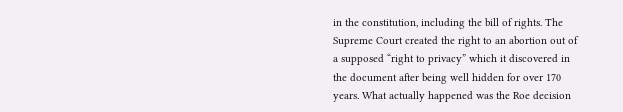in the constitution, including the bill of rights. The Supreme Court created the right to an abortion out of a supposed “right to privacy” which it discovered in the document after being well hidden for over 170 years. What actually happened was the Roe decision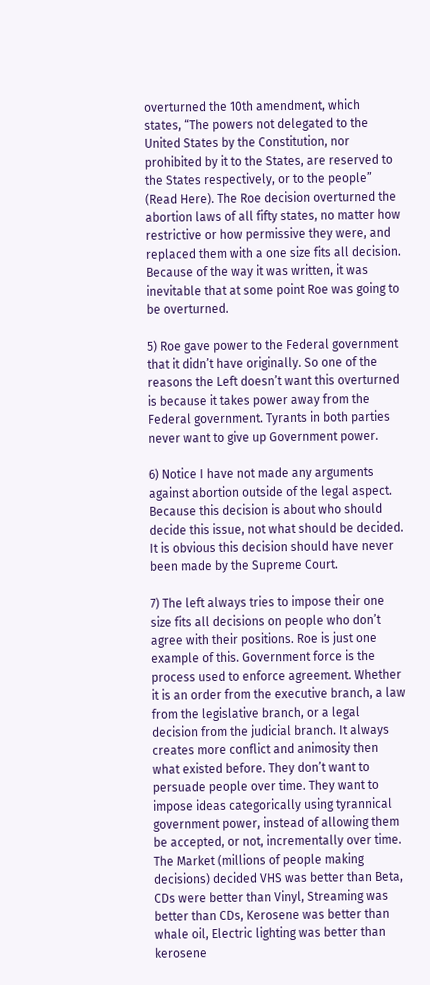overturned the 10th amendment, which states, “The powers not delegated to the United States by the Constitution, nor prohibited by it to the States, are reserved to the States respectively, or to the people” (Read Here). The Roe decision overturned the abortion laws of all fifty states, no matter how restrictive or how permissive they were, and replaced them with a one size fits all decision. Because of the way it was written, it was inevitable that at some point Roe was going to be overturned.

5) Roe gave power to the Federal government that it didn’t have originally. So one of the reasons the Left doesn’t want this overturned is because it takes power away from the Federal government. Tyrants in both parties never want to give up Government power.

6) Notice I have not made any arguments against abortion outside of the legal aspect. Because this decision is about who should decide this issue, not what should be decided. It is obvious this decision should have never been made by the Supreme Court.

7) The left always tries to impose their one size fits all decisions on people who don’t agree with their positions. Roe is just one example of this. Government force is the process used to enforce agreement. Whether it is an order from the executive branch, a law from the legislative branch, or a legal decision from the judicial branch. It always creates more conflict and animosity then what existed before. They don’t want to persuade people over time. They want to impose ideas categorically using tyrannical government power, instead of allowing them be accepted, or not, incrementally over time. The Market (millions of people making decisions) decided VHS was better than Beta, CDs were better than Vinyl, Streaming was better than CDs, Kerosene was better than whale oil, Electric lighting was better than kerosene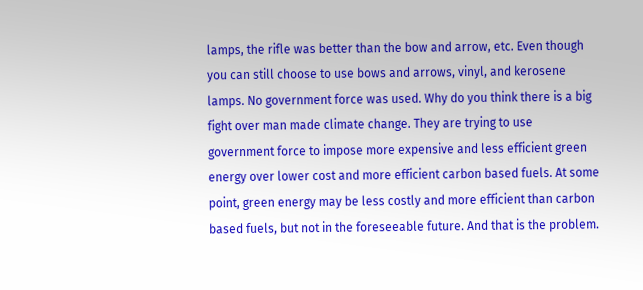lamps, the rifle was better than the bow and arrow, etc. Even though you can still choose to use bows and arrows, vinyl, and kerosene lamps. No government force was used. Why do you think there is a big fight over man made climate change. They are trying to use government force to impose more expensive and less efficient green energy over lower cost and more efficient carbon based fuels. At some point, green energy may be less costly and more efficient than carbon based fuels, but not in the foreseeable future. And that is the problem.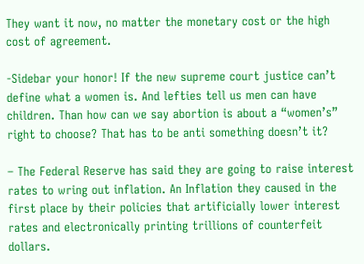They want it now, no matter the monetary cost or the high cost of agreement.

-Sidebar your honor! If the new supreme court justice can’t define what a women is. And lefties tell us men can have children. Than how can we say abortion is about a “women’s” right to choose? That has to be anti something doesn’t it?

– The Federal Reserve has said they are going to raise interest rates to wring out inflation. An Inflation they caused in the first place by their policies that artificially lower interest rates and electronically printing trillions of counterfeit dollars.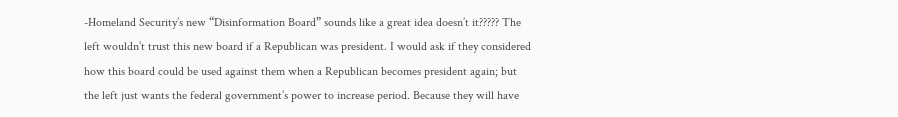-Homeland Security’s new “Disinformation Board” sounds like a great idea doesn’t it????? The left wouldn’t trust this new board if a Republican was president. I would ask if they considered how this board could be used against them when a Republican becomes president again; but the left just wants the federal government’s power to increase period. Because they will have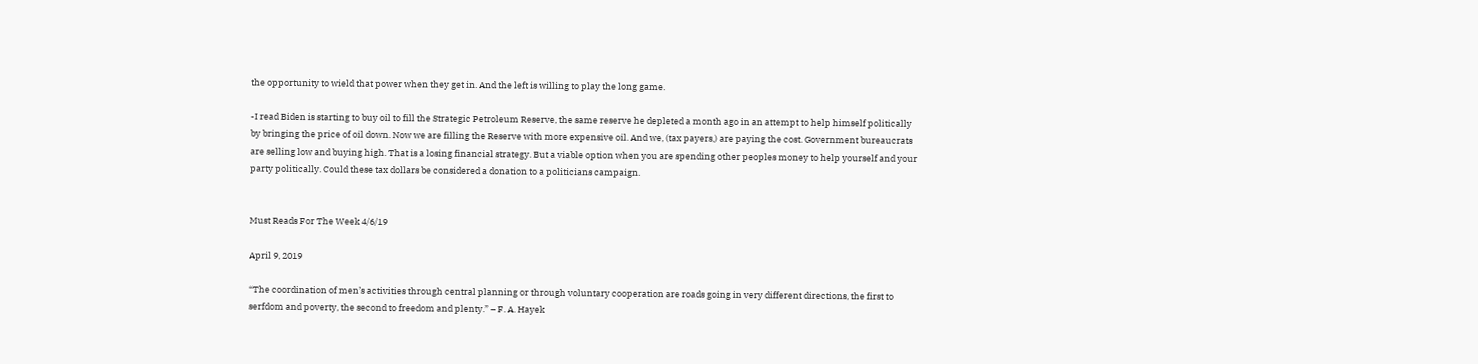the opportunity to wield that power when they get in. And the left is willing to play the long game.

-I read Biden is starting to buy oil to fill the Strategic Petroleum Reserve, the same reserve he depleted a month ago in an attempt to help himself politically by bringing the price of oil down. Now we are filling the Reserve with more expensive oil. And we, (tax payers,) are paying the cost. Government bureaucrats are selling low and buying high. That is a losing financial strategy. But a viable option when you are spending other peoples money to help yourself and your party politically. Could these tax dollars be considered a donation to a politicians campaign.


Must Reads For The Week 4/6/19

April 9, 2019

“The coordination of men’s activities through central planning or through voluntary cooperation are roads going in very different directions, the first to serfdom and poverty, the second to freedom and plenty.” – F. A. Hayek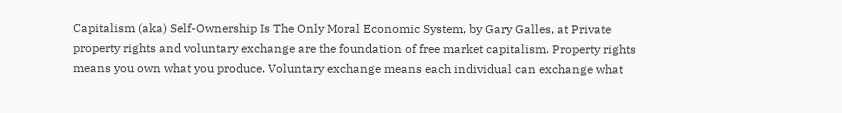Capitalism (aka) Self-Ownership Is The Only Moral Economic System, by Gary Galles, at Private property rights and voluntary exchange are the foundation of free market capitalism. Property rights means you own what you produce. Voluntary exchange means each individual can exchange what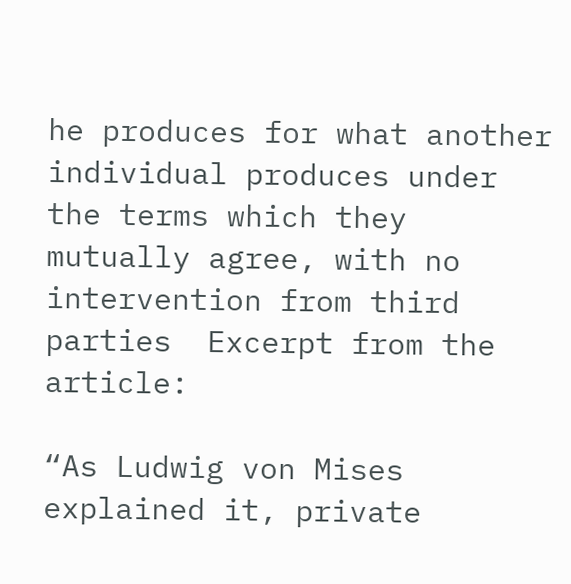he produces for what another individual produces under the terms which they mutually agree, with no intervention from third parties  Excerpt from the article:

“As Ludwig von Mises explained it, private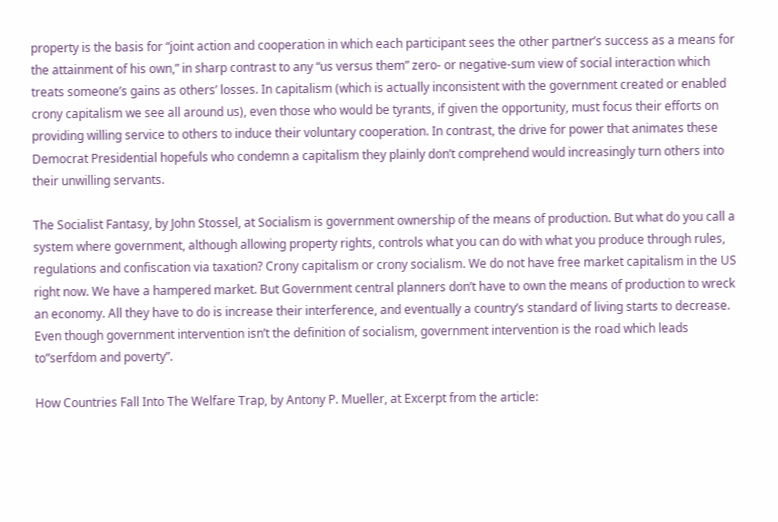property is the basis for “joint action and cooperation in which each participant sees the other partner’s success as a means for the attainment of his own,” in sharp contrast to any “us versus them” zero- or negative-sum view of social interaction which treats someone’s gains as others’ losses. In capitalism (which is actually inconsistent with the government created or enabled crony capitalism we see all around us), even those who would be tyrants, if given the opportunity, must focus their efforts on providing willing service to others to induce their voluntary cooperation. In contrast, the drive for power that animates these Democrat Presidential hopefuls who condemn a capitalism they plainly don’t comprehend would increasingly turn others into their unwilling servants.

The Socialist Fantasy, by John Stossel, at Socialism is government ownership of the means of production. But what do you call a system where government, although allowing property rights, controls what you can do with what you produce through rules, regulations and confiscation via taxation? Crony capitalism or crony socialism. We do not have free market capitalism in the US right now. We have a hampered market. But Government central planners don’t have to own the means of production to wreck an economy. All they have to do is increase their interference, and eventually a country’s standard of living starts to decrease. Even though government intervention isn’t the definition of socialism, government intervention is the road which leads to”serfdom and poverty”.

How Countries Fall Into The Welfare Trap, by Antony P. Mueller, at Excerpt from the article: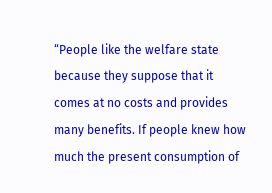“People like the welfare state because they suppose that it comes at no costs and provides many benefits. If people knew how much the present consumption of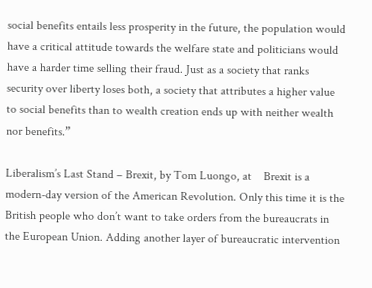social benefits entails less prosperity in the future, the population would have a critical attitude towards the welfare state and politicians would have a harder time selling their fraud. Just as a society that ranks security over liberty loses both, a society that attributes a higher value to social benefits than to wealth creation ends up with neither wealth nor benefits.”

Liberalism’s Last Stand – Brexit, by Tom Luongo, at    Brexit is a modern-day version of the American Revolution. Only this time it is the British people who don’t want to take orders from the bureaucrats in the European Union. Adding another layer of bureaucratic intervention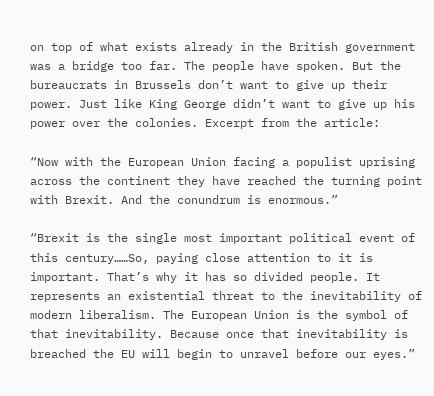on top of what exists already in the British government was a bridge too far. The people have spoken. But the bureaucrats in Brussels don’t want to give up their power. Just like King George didn’t want to give up his power over the colonies. Excerpt from the article:

“Now with the European Union facing a populist uprising across the continent they have reached the turning point with Brexit. And the conundrum is enormous.”

“Brexit is the single most important political event of this century……So, paying close attention to it is important. That’s why it has so divided people. It represents an existential threat to the inevitability of modern liberalism. The European Union is the symbol of that inevitability. Because once that inevitability is breached the EU will begin to unravel before our eyes.”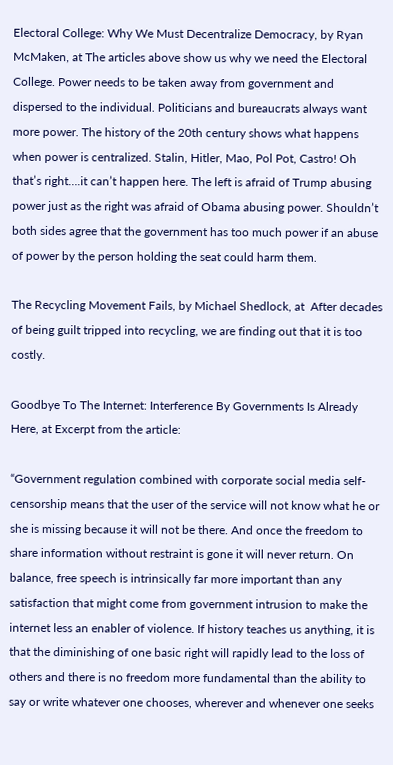Electoral College: Why We Must Decentralize Democracy, by Ryan McMaken, at The articles above show us why we need the Electoral College. Power needs to be taken away from government and dispersed to the individual. Politicians and bureaucrats always want more power. The history of the 20th century shows what happens when power is centralized. Stalin, Hitler, Mao, Pol Pot, Castro! Oh that’s right….it can’t happen here. The left is afraid of Trump abusing power just as the right was afraid of Obama abusing power. Shouldn’t both sides agree that the government has too much power if an abuse of power by the person holding the seat could harm them.

The Recycling Movement Fails, by Michael Shedlock, at  After decades of being guilt tripped into recycling, we are finding out that it is too costly.

Goodbye To The Internet: Interference By Governments Is Already Here, at Excerpt from the article:

“Government regulation combined with corporate social media self-censorship means that the user of the service will not know what he or she is missing because it will not be there. And once the freedom to share information without restraint is gone it will never return. On balance, free speech is intrinsically far more important than any satisfaction that might come from government intrusion to make the internet less an enabler of violence. If history teaches us anything, it is that the diminishing of one basic right will rapidly lead to the loss of others and there is no freedom more fundamental than the ability to say or write whatever one chooses, wherever and whenever one seeks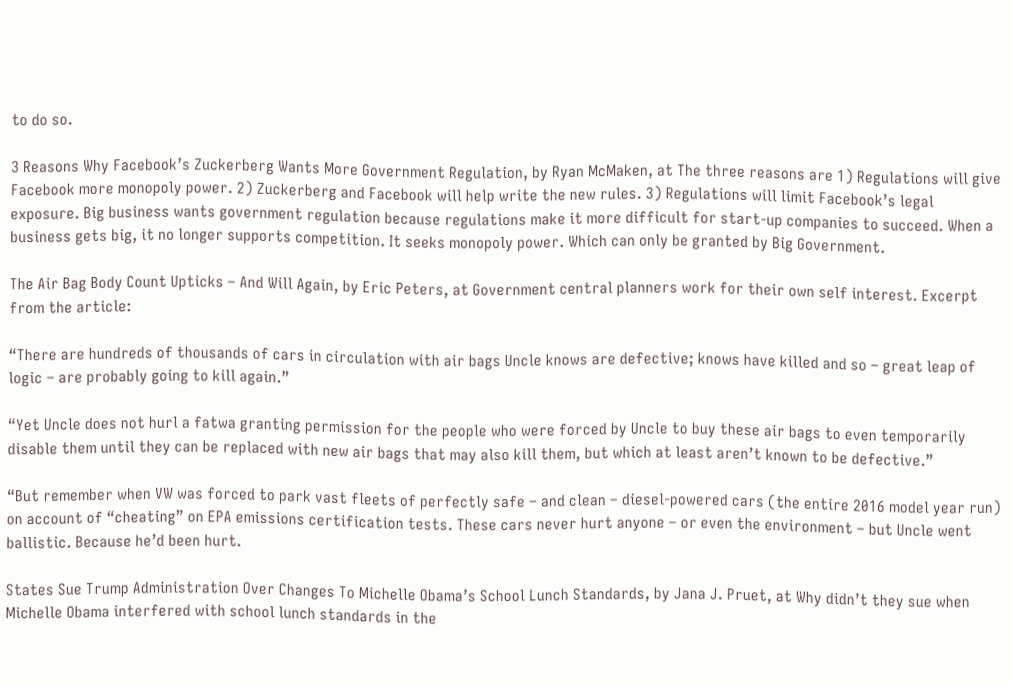to do so.

3 Reasons Why Facebook’s Zuckerberg Wants More Government Regulation, by Ryan McMaken, at The three reasons are 1) Regulations will give Facebook more monopoly power. 2) Zuckerberg and Facebook will help write the new rules. 3) Regulations will limit Facebook’s legal exposure. Big business wants government regulation because regulations make it more difficult for start-up companies to succeed. When a business gets big, it no longer supports competition. It seeks monopoly power. Which can only be granted by Big Government.

The Air Bag Body Count Upticks – And Will Again, by Eric Peters, at Government central planners work for their own self interest. Excerpt from the article:

“There are hundreds of thousands of cars in circulation with air bags Uncle knows are defective; knows have killed and so – great leap of logic – are probably going to kill again.”

“Yet Uncle does not hurl a fatwa granting permission for the people who were forced by Uncle to buy these air bags to even temporarily disable them until they can be replaced with new air bags that may also kill them, but which at least aren’t known to be defective.”

“But remember when VW was forced to park vast fleets of perfectly safe – and clean – diesel-powered cars (the entire 2016 model year run) on account of “cheating” on EPA emissions certification tests. These cars never hurt anyone – or even the environment – but Uncle went ballistic. Because he’d been hurt.

States Sue Trump Administration Over Changes To Michelle Obama’s School Lunch Standards, by Jana J. Pruet, at Why didn’t they sue when Michelle Obama interfered with school lunch standards in the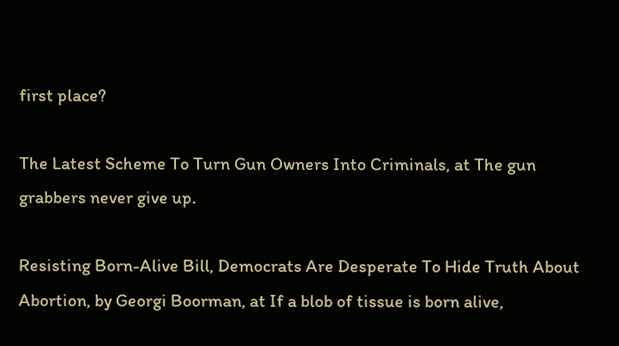first place?

The Latest Scheme To Turn Gun Owners Into Criminals, at The gun grabbers never give up.

Resisting Born-Alive Bill, Democrats Are Desperate To Hide Truth About Abortion, by Georgi Boorman, at If a blob of tissue is born alive,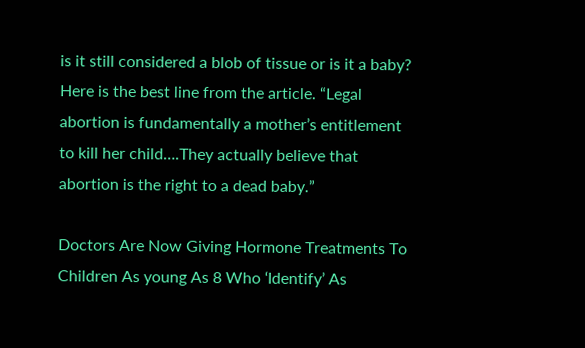is it still considered a blob of tissue or is it a baby? Here is the best line from the article. “Legal abortion is fundamentally a mother’s entitlement to kill her child….They actually believe that abortion is the right to a dead baby.”

Doctors Are Now Giving Hormone Treatments To Children As young As 8 Who ‘Identify’ As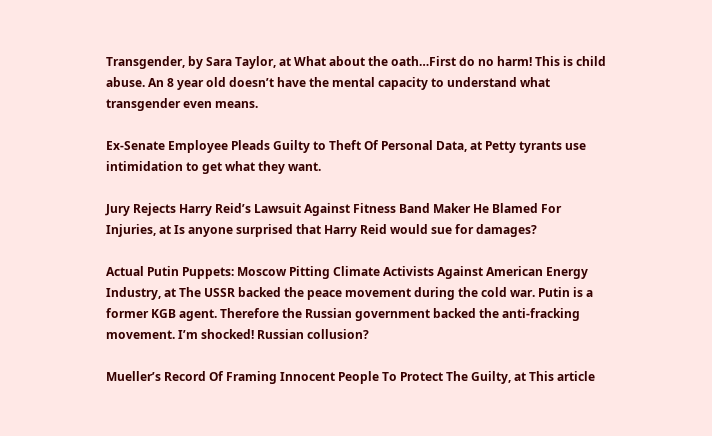Transgender, by Sara Taylor, at What about the oath…First do no harm! This is child abuse. An 8 year old doesn’t have the mental capacity to understand what transgender even means.

Ex-Senate Employee Pleads Guilty to Theft Of Personal Data, at Petty tyrants use intimidation to get what they want.

Jury Rejects Harry Reid’s Lawsuit Against Fitness Band Maker He Blamed For Injuries, at Is anyone surprised that Harry Reid would sue for damages?

Actual Putin Puppets: Moscow Pitting Climate Activists Against American Energy Industry, at The USSR backed the peace movement during the cold war. Putin is a former KGB agent. Therefore the Russian government backed the anti-fracking movement. I’m shocked! Russian collusion?

Mueller’s Record Of Framing Innocent People To Protect The Guilty, at This article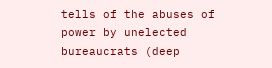tells of the abuses of power by unelected bureaucrats (deep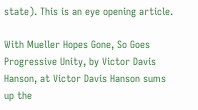state). This is an eye opening article.

With Mueller Hopes Gone, So Goes Progressive Unity, by Victor Davis Hanson, at Victor Davis Hanson sums up the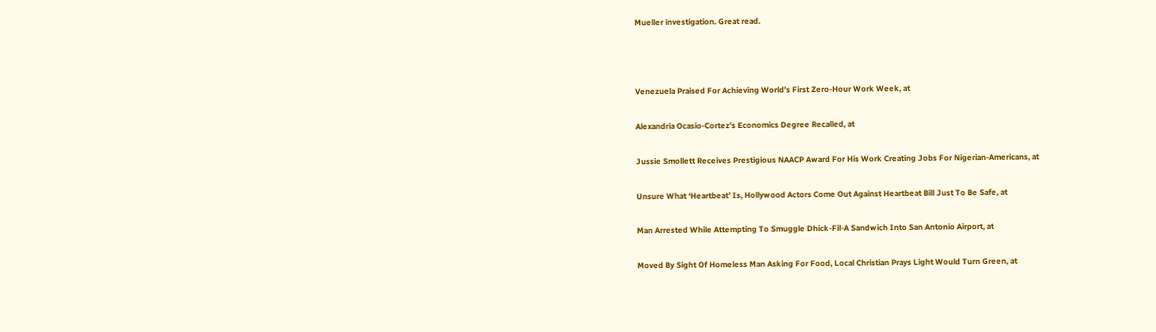Mueller investigation. Great read.



Venezuela Praised For Achieving World’s First Zero-Hour Work Week, at

Alexandria Ocasio-Cortez’s Economics Degree Recalled, at

Jussie Smollett Receives Prestigious NAACP Award For His Work Creating Jobs For Nigerian-Americans, at

Unsure What ‘Heartbeat’ Is, Hollywood Actors Come Out Against Heartbeat Bill Just To Be Safe, at

Man Arrested While Attempting To Smuggle Dhick-Fil-A Sandwich Into San Antonio Airport, at

Moved By Sight Of Homeless Man Asking For Food, Local Christian Prays Light Would Turn Green, at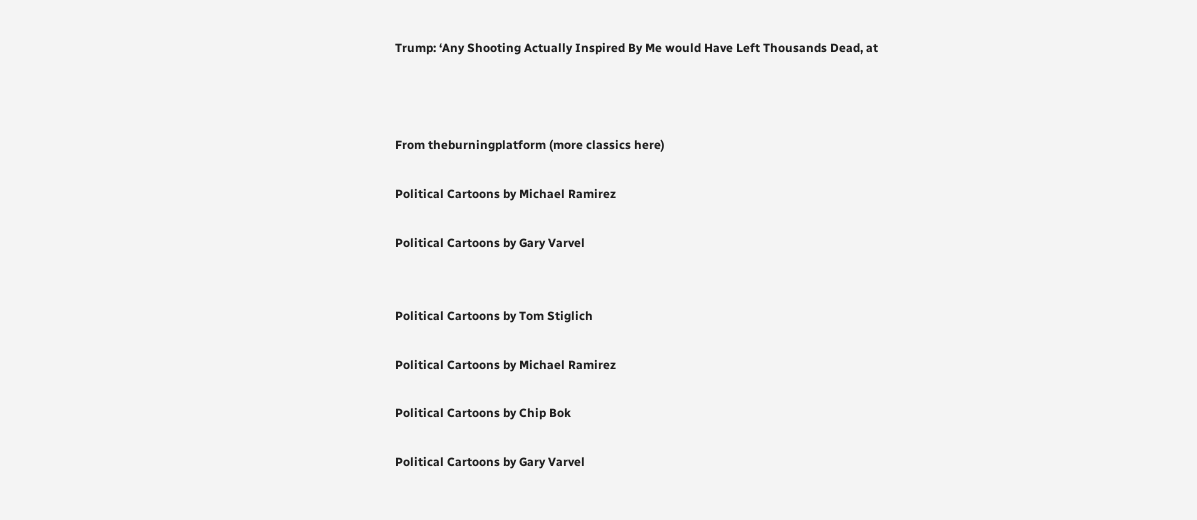Trump: ‘Any Shooting Actually Inspired By Me would Have Left Thousands Dead, at



From theburningplatform (more classics here)

Political Cartoons by Michael Ramirez

Political Cartoons by Gary Varvel


Political Cartoons by Tom Stiglich

Political Cartoons by Michael Ramirez

Political Cartoons by Chip Bok

Political Cartoons by Gary Varvel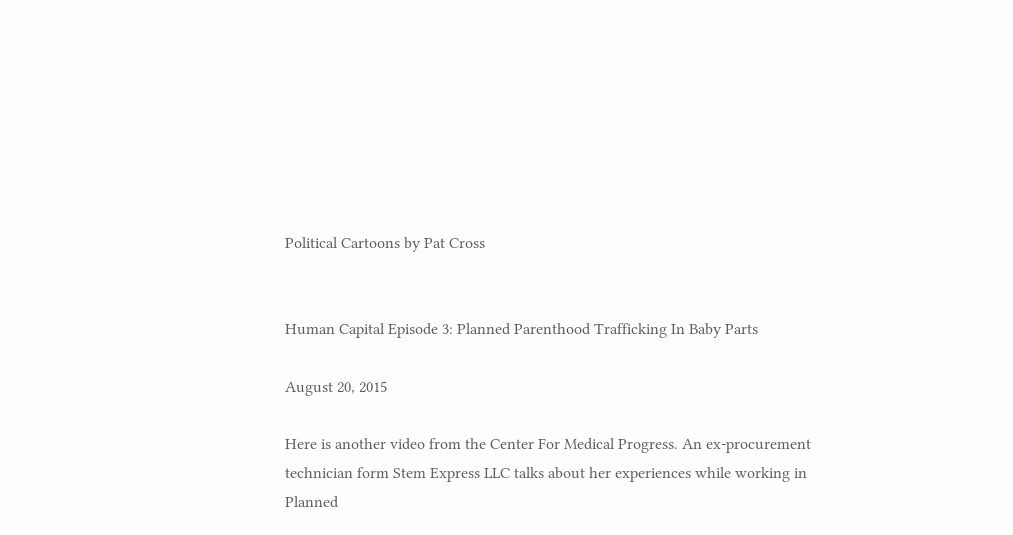Political Cartoons by Pat Cross


Human Capital Episode 3: Planned Parenthood Trafficking In Baby Parts

August 20, 2015

Here is another video from the Center For Medical Progress. An ex-procurement technician form Stem Express LLC talks about her experiences while working in Planned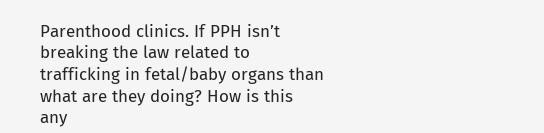Parenthood clinics. If PPH isn’t breaking the law related to trafficking in fetal/baby organs than what are they doing? How is this any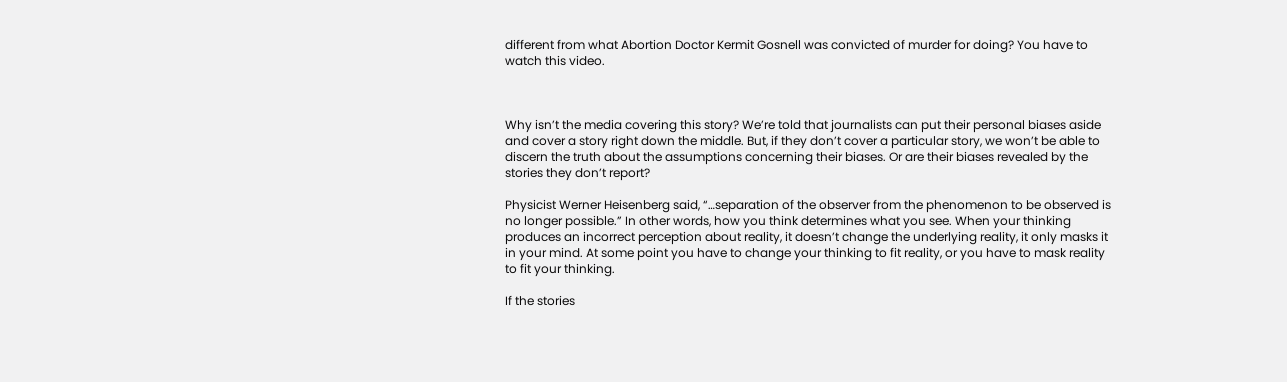different from what Abortion Doctor Kermit Gosnell was convicted of murder for doing? You have to watch this video.



Why isn’t the media covering this story? We’re told that journalists can put their personal biases aside and cover a story right down the middle. But, if they don’t cover a particular story, we won’t be able to discern the truth about the assumptions concerning their biases. Or are their biases revealed by the stories they don’t report?

Physicist Werner Heisenberg said, “…separation of the observer from the phenomenon to be observed is no longer possible.” In other words, how you think determines what you see. When your thinking produces an incorrect perception about reality, it doesn’t change the underlying reality, it only masks it in your mind. At some point you have to change your thinking to fit reality, or you have to mask reality to fit your thinking.

If the stories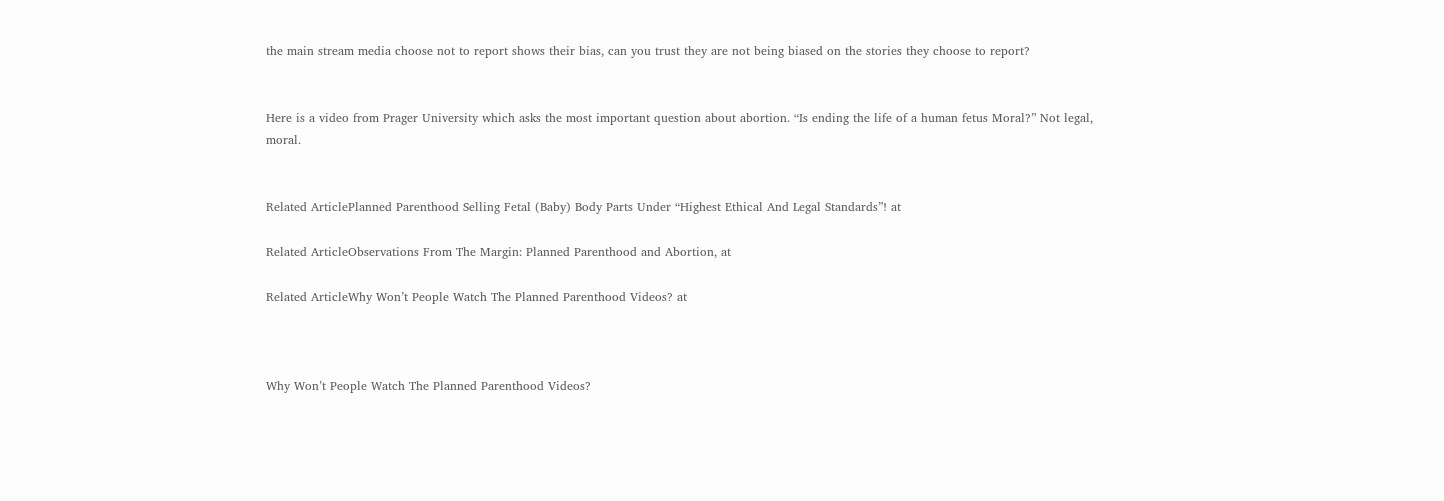the main stream media choose not to report shows their bias, can you trust they are not being biased on the stories they choose to report?


Here is a video from Prager University which asks the most important question about abortion. “Is ending the life of a human fetus Moral?” Not legal, moral.


Related ArticlePlanned Parenthood Selling Fetal (Baby) Body Parts Under “Highest Ethical And Legal Standards”! at

Related ArticleObservations From The Margin: Planned Parenthood and Abortion, at

Related ArticleWhy Won’t People Watch The Planned Parenthood Videos? at



Why Won’t People Watch The Planned Parenthood Videos?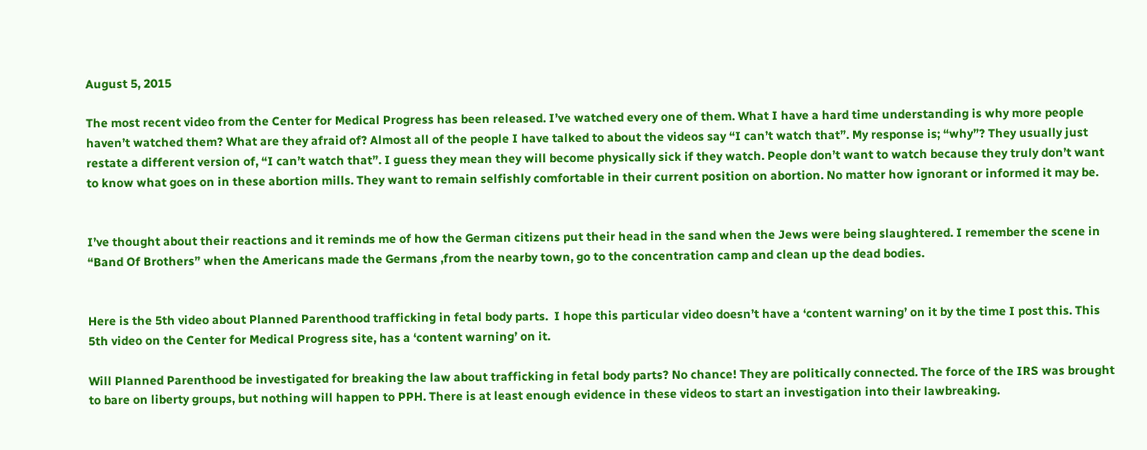August 5, 2015

The most recent video from the Center for Medical Progress has been released. I’ve watched every one of them. What I have a hard time understanding is why more people haven’t watched them? What are they afraid of? Almost all of the people I have talked to about the videos say “I can’t watch that”. My response is; “why”? They usually just restate a different version of, “I can’t watch that”. I guess they mean they will become physically sick if they watch. People don’t want to watch because they truly don’t want to know what goes on in these abortion mills. They want to remain selfishly comfortable in their current position on abortion. No matter how ignorant or informed it may be.


I’ve thought about their reactions and it reminds me of how the German citizens put their head in the sand when the Jews were being slaughtered. I remember the scene in “Band Of Brothers” when the Americans made the Germans ,from the nearby town, go to the concentration camp and clean up the dead bodies.


Here is the 5th video about Planned Parenthood trafficking in fetal body parts.  I hope this particular video doesn’t have a ‘content warning’ on it by the time I post this. This 5th video on the Center for Medical Progress site, has a ‘content warning’ on it.

Will Planned Parenthood be investigated for breaking the law about trafficking in fetal body parts? No chance! They are politically connected. The force of the IRS was brought to bare on liberty groups, but nothing will happen to PPH. There is at least enough evidence in these videos to start an investigation into their lawbreaking.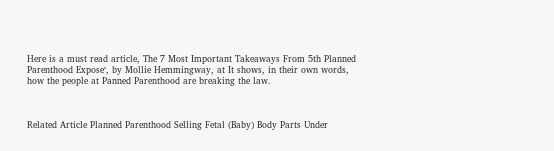Here is a must read article, The 7 Most Important Takeaways From 5th Planned Parenthood Expose‘, by Mollie Hemmingway, at It shows, in their own words, how the people at Panned Parenthood are breaking the law.



Related Article Planned Parenthood Selling Fetal (Baby) Body Parts Under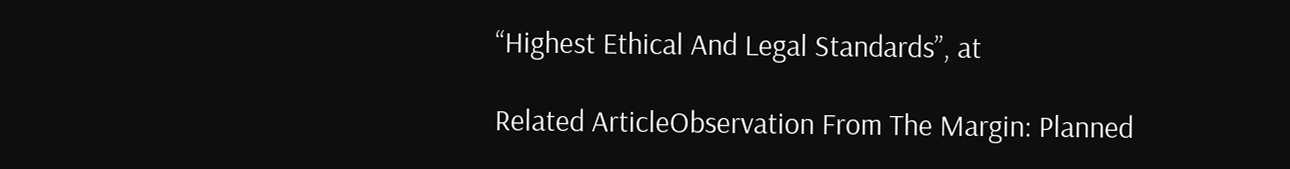“Highest Ethical And Legal Standards”, at

Related ArticleObservation From The Margin: Planned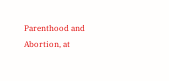Parenthood and Abortion, at